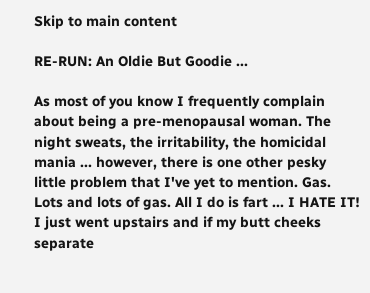Skip to main content

RE-RUN: An Oldie But Goodie ...

As most of you know I frequently complain about being a pre-menopausal woman. The night sweats, the irritability, the homicidal mania ... however, there is one other pesky little problem that I've yet to mention. Gas. Lots and lots of gas. All I do is fart ... I HATE IT! I just went upstairs and if my butt cheeks separate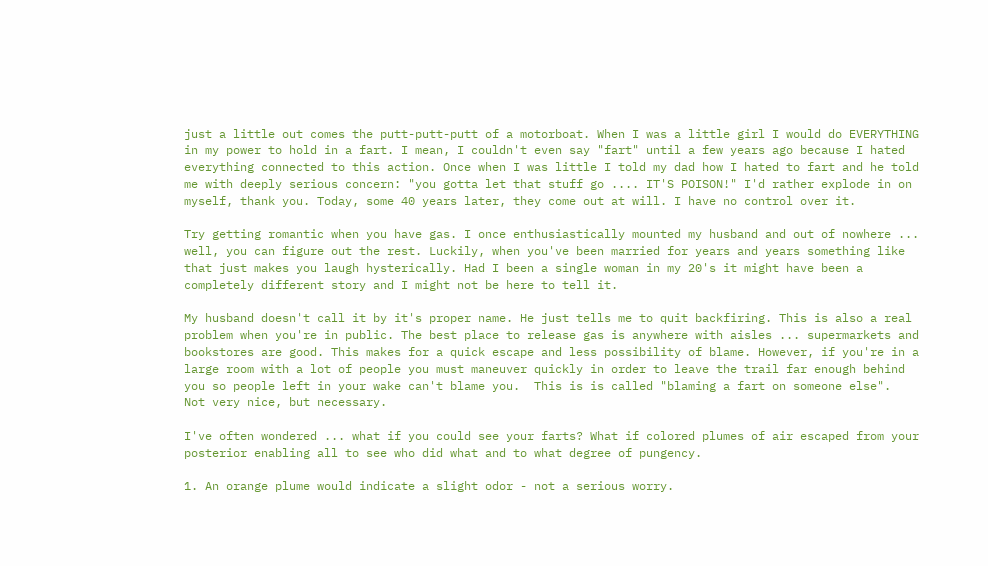just a little out comes the putt-putt-putt of a motorboat. When I was a little girl I would do EVERYTHING in my power to hold in a fart. I mean, I couldn't even say "fart" until a few years ago because I hated everything connected to this action. Once when I was little I told my dad how I hated to fart and he told me with deeply serious concern: "you gotta let that stuff go .... IT'S POISON!" I'd rather explode in on myself, thank you. Today, some 40 years later, they come out at will. I have no control over it.

Try getting romantic when you have gas. I once enthusiastically mounted my husband and out of nowhere ...  well, you can figure out the rest. Luckily, when you've been married for years and years something like that just makes you laugh hysterically. Had I been a single woman in my 20's it might have been a completely different story and I might not be here to tell it.

My husband doesn't call it by it's proper name. He just tells me to quit backfiring. This is also a real problem when you're in public. The best place to release gas is anywhere with aisles ... supermarkets and bookstores are good. This makes for a quick escape and less possibility of blame. However, if you're in a large room with a lot of people you must maneuver quickly in order to leave the trail far enough behind you so people left in your wake can't blame you.  This is is called "blaming a fart on someone else".  Not very nice, but necessary.

I've often wondered ... what if you could see your farts? What if colored plumes of air escaped from your posterior enabling all to see who did what and to what degree of pungency.

1. An orange plume would indicate a slight odor - not a serious worry.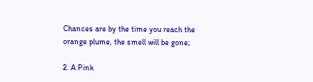Chances are by the time you reach the orange plume, the smell will be gone;

2. A Pink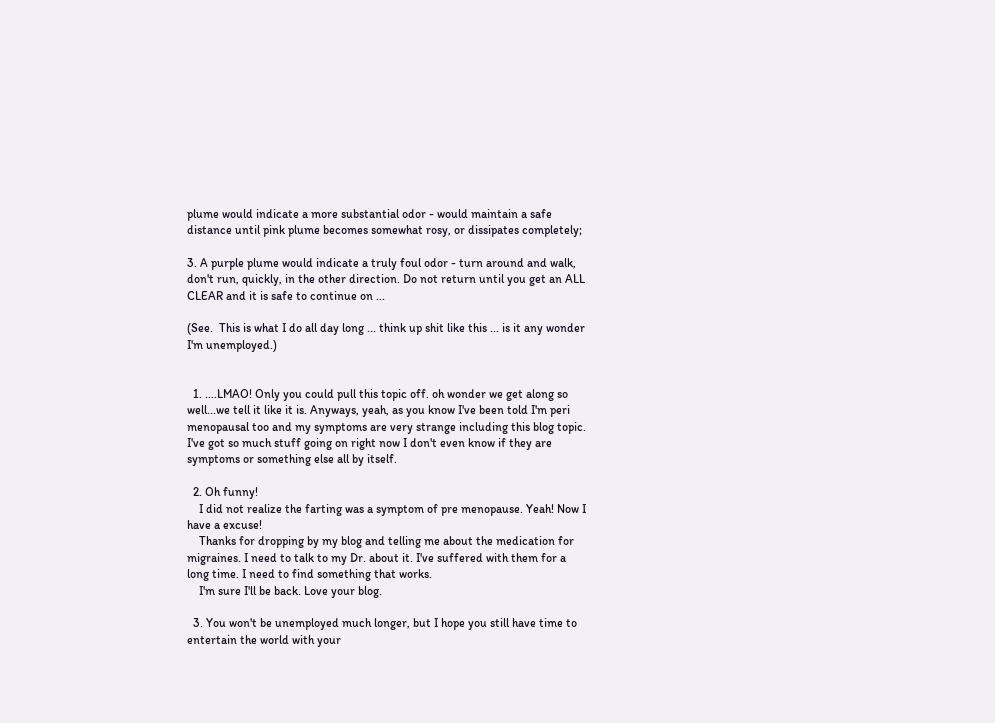plume would indicate a more substantial odor - would maintain a safe distance until pink plume becomes somewhat rosy, or dissipates completely;

3. A purple plume would indicate a truly foul odor - turn around and walk, don't run, quickly, in the other direction. Do not return until you get an ALL CLEAR and it is safe to continue on ...

(See.  This is what I do all day long ... think up shit like this ... is it any wonder I'm unemployed.)


  1. ....LMAO! Only you could pull this topic off. oh wonder we get along so well...we tell it like it is. Anyways, yeah, as you know I've been told I'm peri menopausal too and my symptoms are very strange including this blog topic. I've got so much stuff going on right now I don't even know if they are symptoms or something else all by itself.

  2. Oh funny!
    I did not realize the farting was a symptom of pre menopause. Yeah! Now I have a excuse!
    Thanks for dropping by my blog and telling me about the medication for migraines. I need to talk to my Dr. about it. I've suffered with them for a long time. I need to find something that works.
    I'm sure I'll be back. Love your blog.

  3. You won't be unemployed much longer, but I hope you still have time to entertain the world with your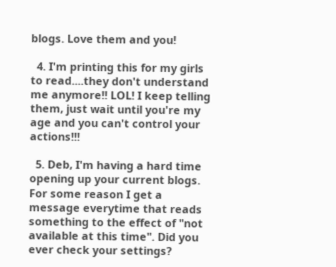blogs. Love them and you!

  4. I'm printing this for my girls to read....they don't understand me anymore!! LOL! I keep telling them, just wait until you're my age and you can't control your actions!!!

  5. Deb, I'm having a hard time opening up your current blogs. For some reason I get a message everytime that reads something to the effect of "not available at this time". Did you ever check your settings?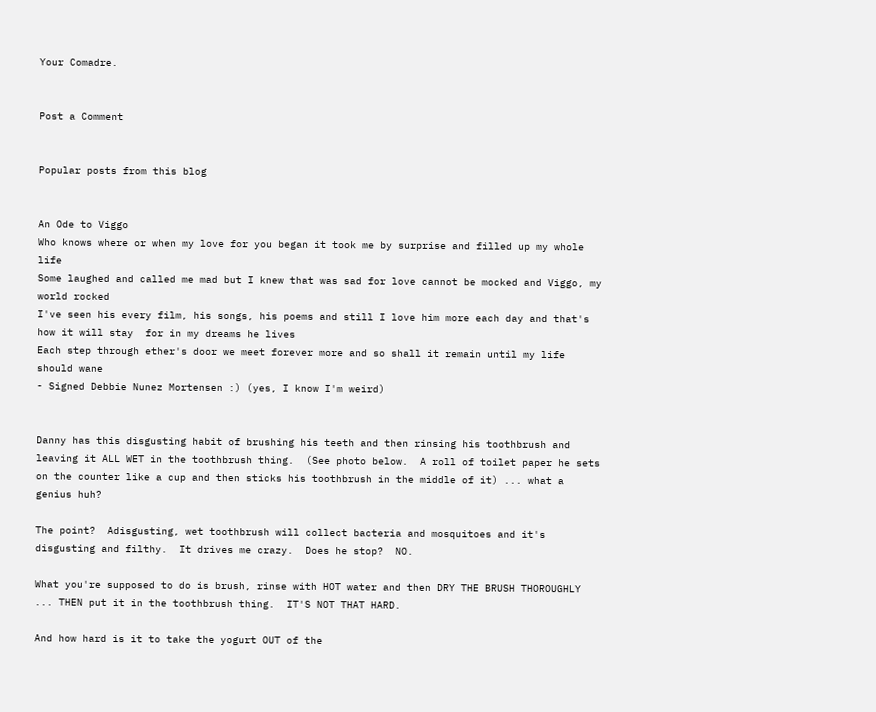Your Comadre.


Post a Comment


Popular posts from this blog


An Ode to Viggo
Who knows where or when my love for you began it took me by surprise and filled up my whole life
Some laughed and called me mad but I knew that was sad for love cannot be mocked and Viggo, my world rocked
I've seen his every film, his songs, his poems and still I love him more each day and that's how it will stay  for in my dreams he lives
Each step through ether's door we meet forever more and so shall it remain until my life should wane
- Signed Debbie Nunez Mortensen :) (yes, I know I'm weird)


Danny has this disgusting habit of brushing his teeth and then rinsing his toothbrush and leaving it ALL WET in the toothbrush thing.  (See photo below.  A roll of toilet paper he sets on the counter like a cup and then sticks his toothbrush in the middle of it) ... what a genius huh?

The point?  Adisgusting, wet toothbrush will collect bacteria and mosquitoes and it's disgusting and filthy.  It drives me crazy.  Does he stop?  NO.

What you're supposed to do is brush, rinse with HOT water and then DRY THE BRUSH THOROUGHLY ... THEN put it in the toothbrush thing.  IT'S NOT THAT HARD.

And how hard is it to take the yogurt OUT of the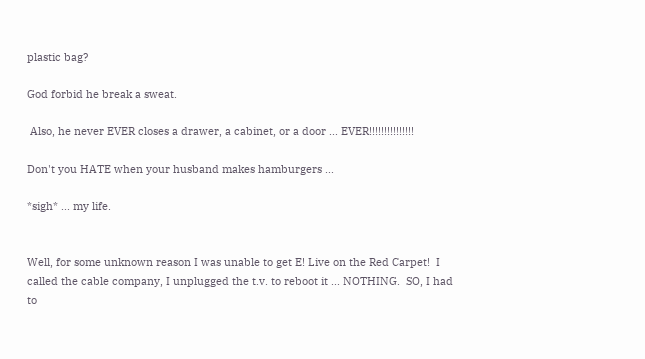plastic bag?

God forbid he break a sweat.

 Also, he never EVER closes a drawer, a cabinet, or a door ... EVER!!!!!!!!!!!!!!!

Don't you HATE when your husband makes hamburgers ...

*sigh* ... my life.


Well, for some unknown reason I was unable to get E! Live on the Red Carpet!  I called the cable company, I unplugged the t.v. to reboot it ... NOTHING.  SO, I had to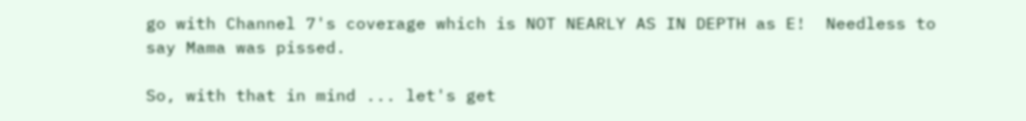go with Channel 7's coverage which is NOT NEARLY AS IN DEPTH as E!  Needless to say Mama was pissed.

So, with that in mind ... let's get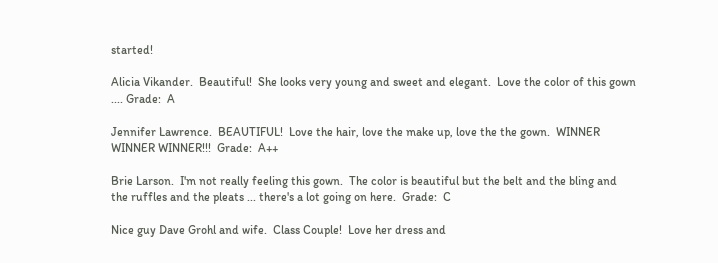started!

Alicia Vikander.  Beautiful!  She looks very young and sweet and elegant.  Love the color of this gown .... Grade:  A

Jennifer Lawrence.  BEAUTIFUL!  Love the hair, love the make up, love the the gown.  WINNER WINNER WINNER!!!  Grade:  A++

Brie Larson.  I'm not really feeling this gown.  The color is beautiful but the belt and the bling and the ruffles and the pleats ... there's a lot going on here.  Grade:  C

Nice guy Dave Grohl and wife.  Class Couple!  Love her dress and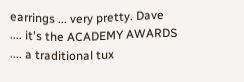earrings ... very pretty. Dave .... it's the ACADEMY AWARDS .... a traditional tux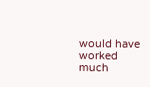would have worked much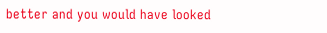better and you would have looked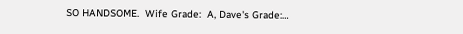SO HANDSOME.  Wife Grade:  A, Dave's Grade:…